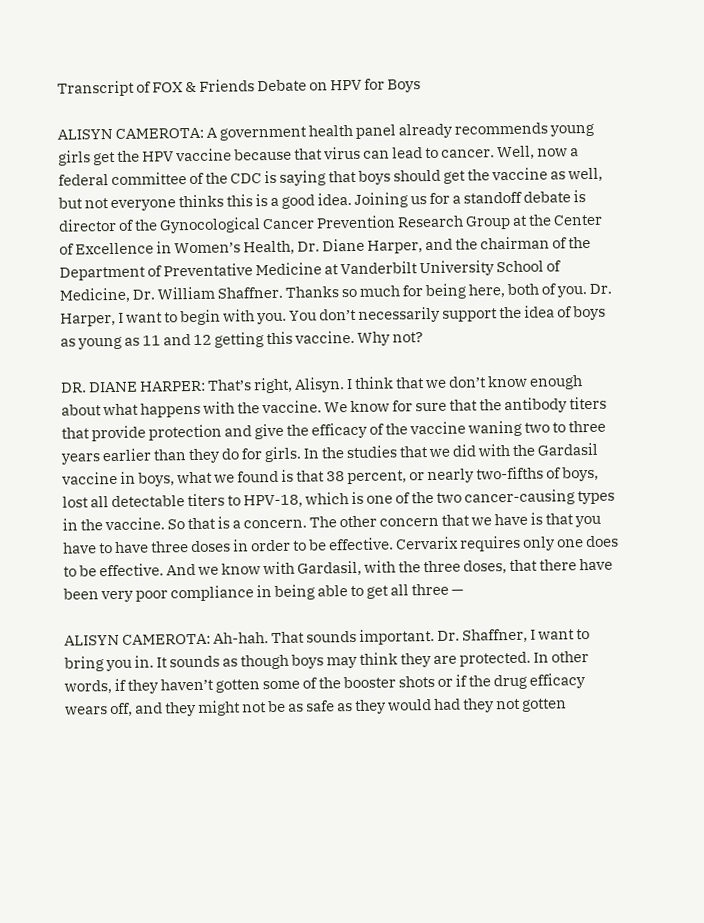Transcript of FOX & Friends Debate on HPV for Boys

ALISYN CAMEROTA: A government health panel already recommends young girls get the HPV vaccine because that virus can lead to cancer. Well, now a federal committee of the CDC is saying that boys should get the vaccine as well, but not everyone thinks this is a good idea. Joining us for a standoff debate is director of the Gynocological Cancer Prevention Research Group at the Center of Excellence in Women’s Health, Dr. Diane Harper, and the chairman of the Department of Preventative Medicine at Vanderbilt University School of Medicine, Dr. William Shaffner. Thanks so much for being here, both of you. Dr. Harper, I want to begin with you. You don’t necessarily support the idea of boys as young as 11 and 12 getting this vaccine. Why not?

DR. DIANE HARPER: That’s right, Alisyn. I think that we don’t know enough about what happens with the vaccine. We know for sure that the antibody titers that provide protection and give the efficacy of the vaccine waning two to three years earlier than they do for girls. In the studies that we did with the Gardasil vaccine in boys, what we found is that 38 percent, or nearly two-fifths of boys, lost all detectable titers to HPV-18, which is one of the two cancer-causing types in the vaccine. So that is a concern. The other concern that we have is that you have to have three doses in order to be effective. Cervarix requires only one does to be effective. And we know with Gardasil, with the three doses, that there have been very poor compliance in being able to get all three —

ALISYN CAMEROTA: Ah-hah. That sounds important. Dr. Shaffner, I want to bring you in. It sounds as though boys may think they are protected. In other words, if they haven’t gotten some of the booster shots or if the drug efficacy wears off, and they might not be as safe as they would had they not gotten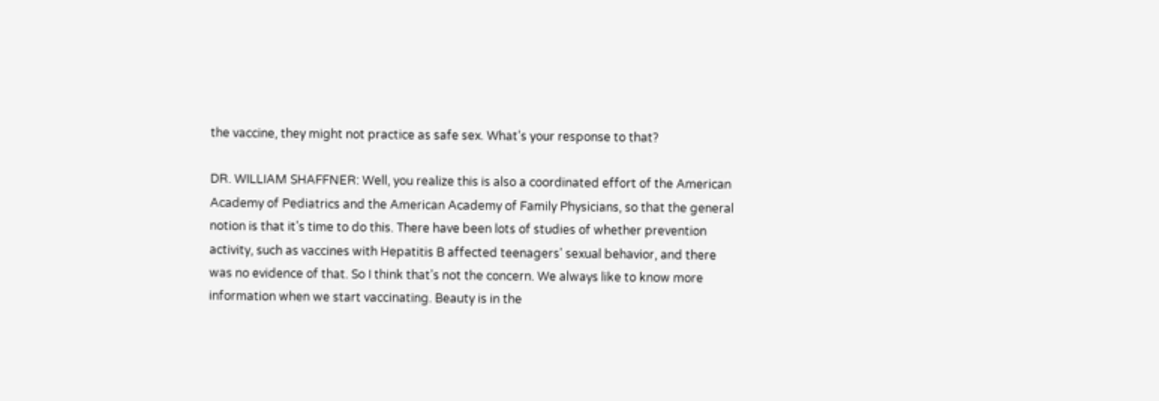the vaccine, they might not practice as safe sex. What’s your response to that?

DR. WILLIAM SHAFFNER: Well, you realize this is also a coordinated effort of the American Academy of Pediatrics and the American Academy of Family Physicians, so that the general notion is that it’s time to do this. There have been lots of studies of whether prevention activity, such as vaccines with Hepatitis B affected teenagers’ sexual behavior, and there was no evidence of that. So I think that’s not the concern. We always like to know more information when we start vaccinating. Beauty is in the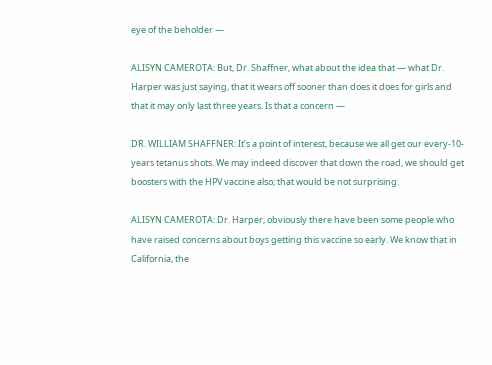eye of the beholder —

ALISYN CAMEROTA: But, Dr. Shaffner, what about the idea that — what Dr. Harper was just saying, that it wears off sooner than does it does for girls and that it may only last three years. Is that a concern —

DR. WILLIAM SHAFFNER: It’s a point of interest, because we all get our every-10-years tetanus shots. We may indeed discover that down the road, we should get boosters with the HPV vaccine also; that would be not surprising.

ALISYN CAMEROTA: Dr. Harper, obviously there have been some people who have raised concerns about boys getting this vaccine so early. We know that in California, the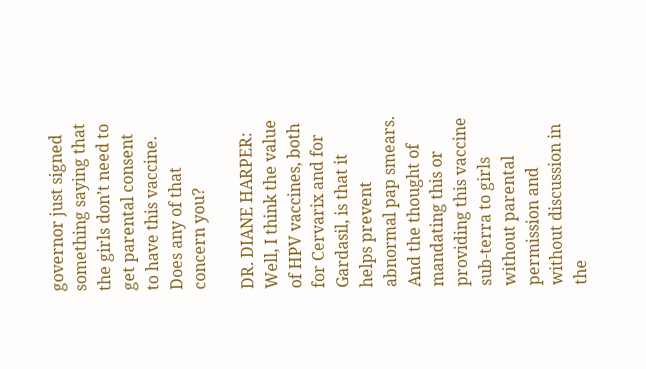governor just signed something saying that the girls don’t need to get parental consent to have this vaccine. Does any of that concern you?

DR. DIANE HARPER: Well, I think the value of HPV vaccines, both for Cervarix and for Gardasil, is that it helps prevent abnormal pap smears. And the thought of mandating this or providing this vaccine sub-terra to girls without parental permission and without discussion in the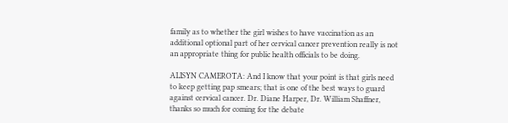family as to whether the girl wishes to have vaccination as an additional optional part of her cervical cancer prevention really is not an appropriate thing for public health officials to be doing.

ALISYN CAMEROTA: And I know that your point is that girls need to keep getting pap smears; that is one of the best ways to guard against cervical cancer. Dr. Diane Harper, Dr. William Shaffner, thanks so much for coming for the debate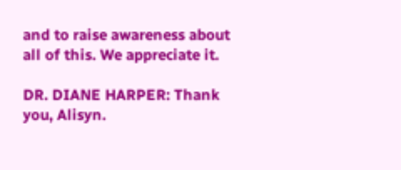and to raise awareness about all of this. We appreciate it.

DR. DIANE HARPER: Thank you, Alisyn.